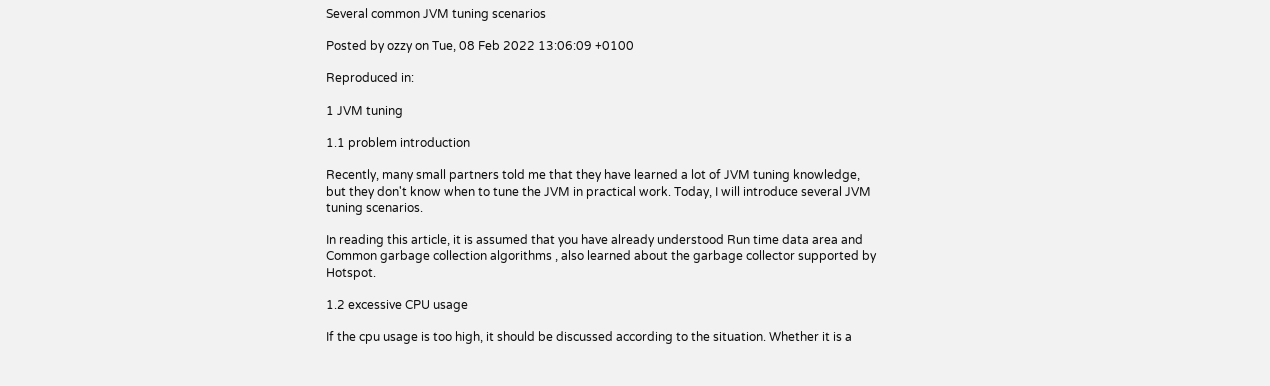Several common JVM tuning scenarios

Posted by ozzy on Tue, 08 Feb 2022 13:06:09 +0100

Reproduced in:

1 JVM tuning

1.1 problem introduction

Recently, many small partners told me that they have learned a lot of JVM tuning knowledge, but they don't know when to tune the JVM in practical work. Today, I will introduce several JVM tuning scenarios.

In reading this article, it is assumed that you have already understood Run time data area and Common garbage collection algorithms , also learned about the garbage collector supported by Hotspot.

1.2 excessive CPU usage

If the cpu usage is too high, it should be discussed according to the situation. Whether it is a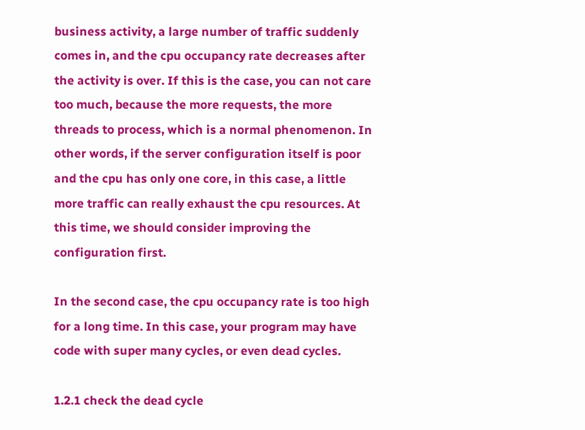business activity, a large number of traffic suddenly comes in, and the cpu occupancy rate decreases after the activity is over. If this is the case, you can not care too much, because the more requests, the more threads to process, which is a normal phenomenon. In other words, if the server configuration itself is poor and the cpu has only one core, in this case, a little more traffic can really exhaust the cpu resources. At this time, we should consider improving the configuration first.

In the second case, the cpu occupancy rate is too high for a long time. In this case, your program may have code with super many cycles, or even dead cycles.

1.2.1 check the dead cycle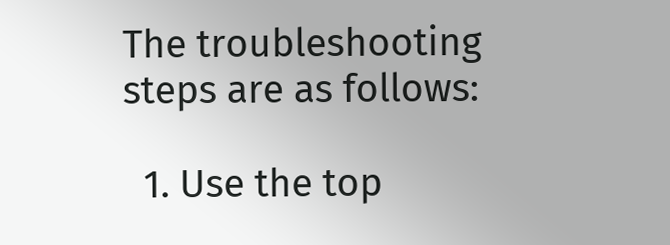The troubleshooting steps are as follows:

  1. Use the top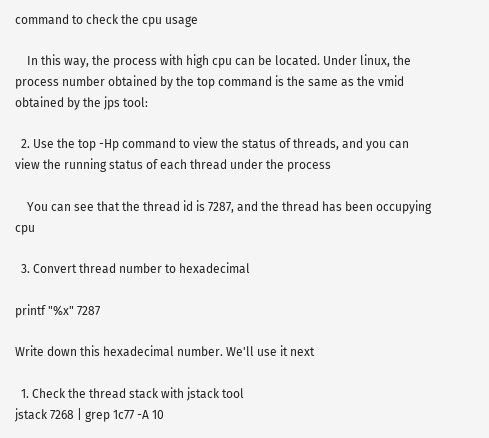command to check the cpu usage

    In this way, the process with high cpu can be located. Under linux, the process number obtained by the top command is the same as the vmid obtained by the jps tool:

  2. Use the top -Hp command to view the status of threads, and you can view the running status of each thread under the process

    You can see that the thread id is 7287, and the thread has been occupying cpu

  3. Convert thread number to hexadecimal

printf "%x" 7287

Write down this hexadecimal number. We'll use it next

  1. Check the thread stack with jstack tool
jstack 7268 | grep 1c77 -A 10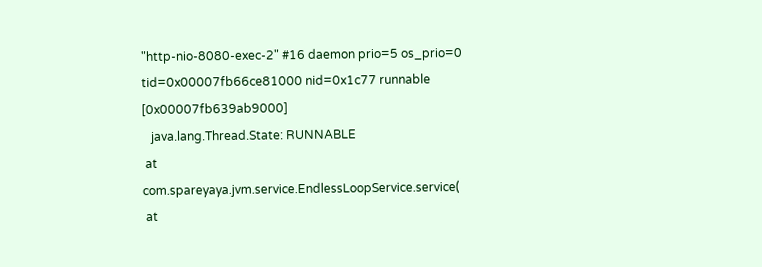"http-nio-8080-exec-2" #16 daemon prio=5 os_prio=0 tid=0x00007fb66ce81000 nid=0x1c77 runnable [0x00007fb639ab9000]
   java.lang.Thread.State: RUNNABLE
 at com.spareyaya.jvm.service.EndlessLoopService.service(
 at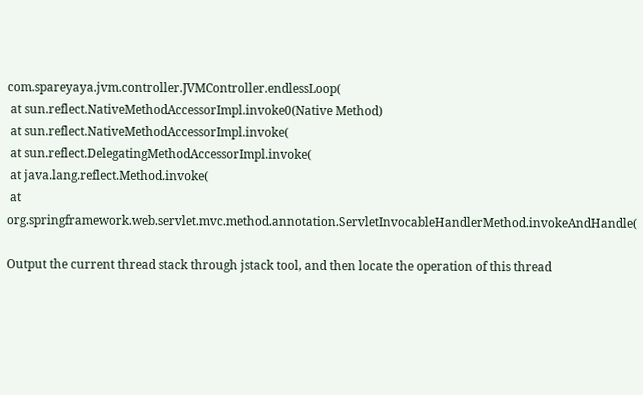com.spareyaya.jvm.controller.JVMController.endlessLoop(
 at sun.reflect.NativeMethodAccessorImpl.invoke0(Native Method)
 at sun.reflect.NativeMethodAccessorImpl.invoke(
 at sun.reflect.DelegatingMethodAccessorImpl.invoke(
 at java.lang.reflect.Method.invoke(
 at org.springframework.web.servlet.mvc.method.annotation.ServletInvocableHandlerMethod.invokeAndHandle(

Output the current thread stack through jstack tool, and then locate the operation of this thread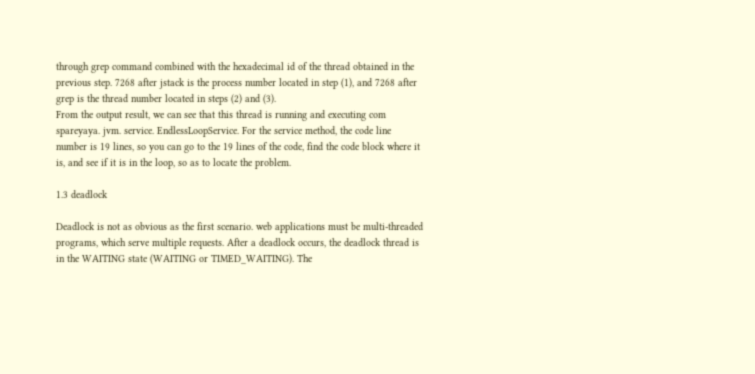through grep command combined with the hexadecimal id of the thread obtained in the previous step. 7268 after jstack is the process number located in step (1), and 7268 after grep is the thread number located in steps (2) and (3).
From the output result, we can see that this thread is running and executing com spareyaya. jvm. service. EndlessLoopService. For the service method, the code line number is 19 lines, so you can go to the 19 lines of the code, find the code block where it is, and see if it is in the loop, so as to locate the problem.

1.3 deadlock

Deadlock is not as obvious as the first scenario. web applications must be multi-threaded programs, which serve multiple requests. After a deadlock occurs, the deadlock thread is in the WAITING state (WAITING or TIMED_WAITING). The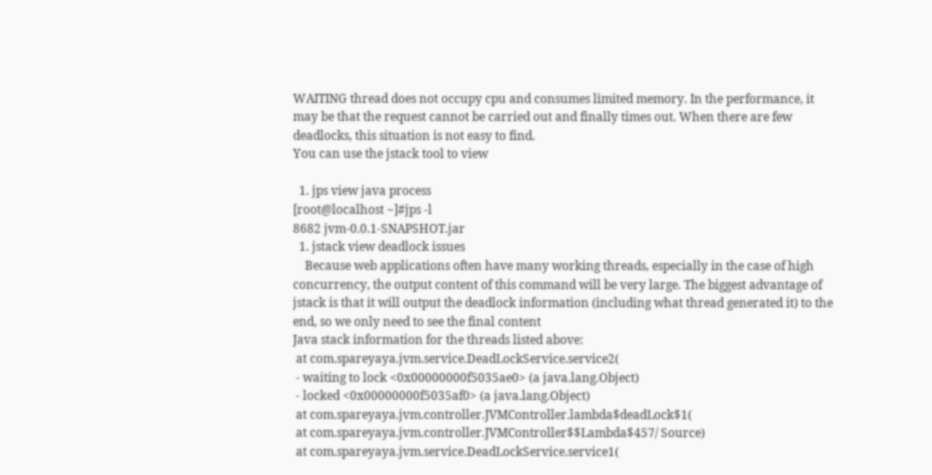WAITING thread does not occupy cpu and consumes limited memory. In the performance, it may be that the request cannot be carried out and finally times out. When there are few deadlocks, this situation is not easy to find.
You can use the jstack tool to view

  1. jps view java process
[root@localhost ~]#jps -l
8682 jvm-0.0.1-SNAPSHOT.jar
  1. jstack view deadlock issues
    Because web applications often have many working threads, especially in the case of high concurrency, the output content of this command will be very large. The biggest advantage of jstack is that it will output the deadlock information (including what thread generated it) to the end, so we only need to see the final content
Java stack information for the threads listed above:
 at com.spareyaya.jvm.service.DeadLockService.service2(
 - waiting to lock <0x00000000f5035ae0> (a java.lang.Object)
 - locked <0x00000000f5035af0> (a java.lang.Object)
 at com.spareyaya.jvm.controller.JVMController.lambda$deadLock$1(
 at com.spareyaya.jvm.controller.JVMController$$Lambda$457/ Source)
 at com.spareyaya.jvm.service.DeadLockService.service1(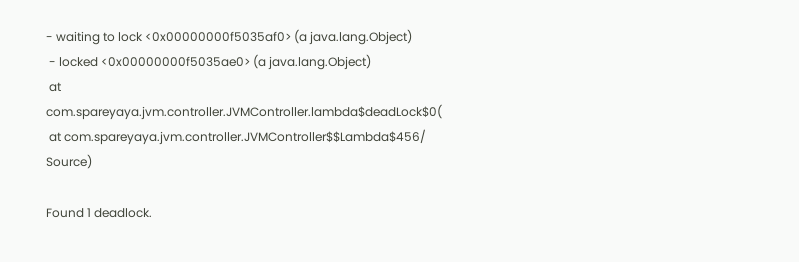- waiting to lock <0x00000000f5035af0> (a java.lang.Object)
 - locked <0x00000000f5035ae0> (a java.lang.Object)
 at com.spareyaya.jvm.controller.JVMController.lambda$deadLock$0(
 at com.spareyaya.jvm.controller.JVMController$$Lambda$456/ Source)

Found 1 deadlock.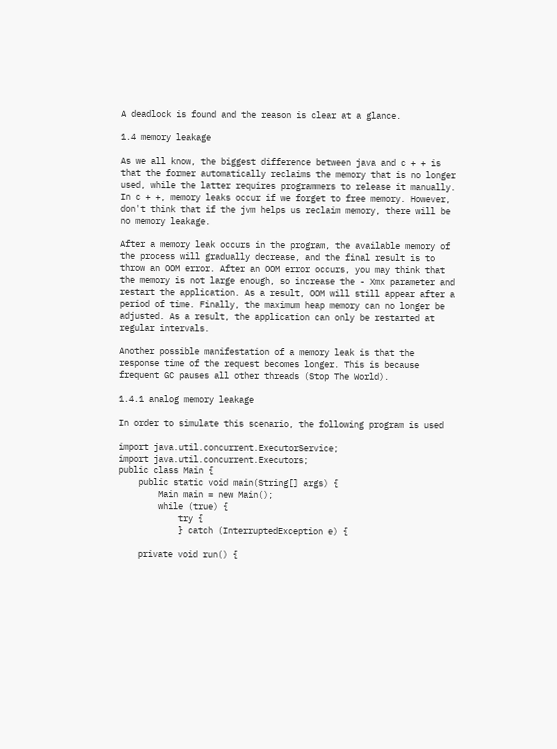A deadlock is found and the reason is clear at a glance.

1.4 memory leakage

As we all know, the biggest difference between java and c + + is that the former automatically reclaims the memory that is no longer used, while the latter requires programmers to release it manually. In c + +, memory leaks occur if we forget to free memory. However, don't think that if the jvm helps us reclaim memory, there will be no memory leakage.

After a memory leak occurs in the program, the available memory of the process will gradually decrease, and the final result is to throw an OOM error. After an OOM error occurs, you may think that the memory is not large enough, so increase the - Xmx parameter and restart the application. As a result, OOM will still appear after a period of time. Finally, the maximum heap memory can no longer be adjusted. As a result, the application can only be restarted at regular intervals.

Another possible manifestation of a memory leak is that the response time of the request becomes longer. This is because frequent GC pauses all other threads (Stop The World).

1.4.1 analog memory leakage

In order to simulate this scenario, the following program is used

import java.util.concurrent.ExecutorService;
import java.util.concurrent.Executors;
public class Main {
    public static void main(String[] args) {
        Main main = new Main();
        while (true) {
            try {
            } catch (InterruptedException e) {

    private void run() {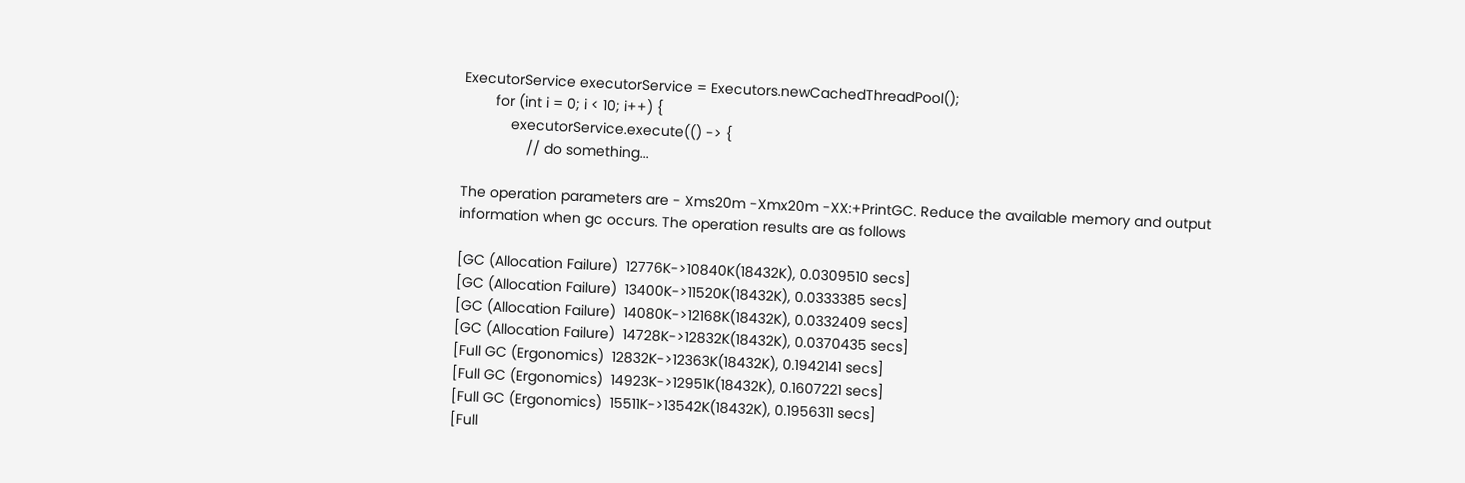ExecutorService executorService = Executors.newCachedThreadPool();
        for (int i = 0; i < 10; i++) {
            executorService.execute(() -> {
                // do something...

The operation parameters are - Xms20m -Xmx20m -XX:+PrintGC. Reduce the available memory and output information when gc occurs. The operation results are as follows

[GC (Allocation Failure)  12776K->10840K(18432K), 0.0309510 secs]
[GC (Allocation Failure)  13400K->11520K(18432K), 0.0333385 secs]
[GC (Allocation Failure)  14080K->12168K(18432K), 0.0332409 secs]
[GC (Allocation Failure)  14728K->12832K(18432K), 0.0370435 secs]
[Full GC (Ergonomics)  12832K->12363K(18432K), 0.1942141 secs]
[Full GC (Ergonomics)  14923K->12951K(18432K), 0.1607221 secs]
[Full GC (Ergonomics)  15511K->13542K(18432K), 0.1956311 secs]
[Full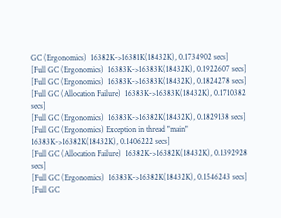GC (Ergonomics)  16382K->16381K(18432K), 0.1734902 secs]
[Full GC (Ergonomics)  16383K->16383K(18432K), 0.1922607 secs]
[Full GC (Ergonomics)  16383K->16383K(18432K), 0.1824278 secs]
[Full GC (Allocation Failure)  16383K->16383K(18432K), 0.1710382 secs]
[Full GC (Ergonomics)  16383K->16382K(18432K), 0.1829138 secs]
[Full GC (Ergonomics) Exception in thread "main"  16383K->16382K(18432K), 0.1406222 secs]
[Full GC (Allocation Failure)  16382K->16382K(18432K), 0.1392928 secs]
[Full GC (Ergonomics)  16383K->16382K(18432K), 0.1546243 secs]
[Full GC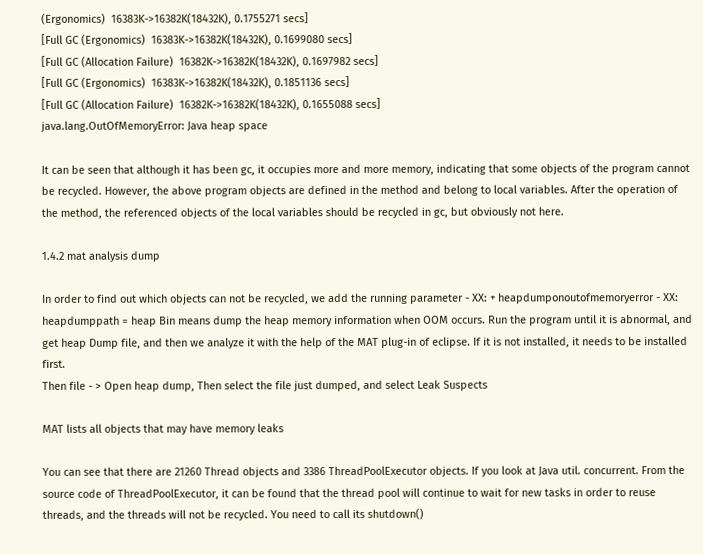(Ergonomics)  16383K->16382K(18432K), 0.1755271 secs]
[Full GC (Ergonomics)  16383K->16382K(18432K), 0.1699080 secs]
[Full GC (Allocation Failure)  16382K->16382K(18432K), 0.1697982 secs]
[Full GC (Ergonomics)  16383K->16382K(18432K), 0.1851136 secs]
[Full GC (Allocation Failure)  16382K->16382K(18432K), 0.1655088 secs]
java.lang.OutOfMemoryError: Java heap space

It can be seen that although it has been gc, it occupies more and more memory, indicating that some objects of the program cannot be recycled. However, the above program objects are defined in the method and belong to local variables. After the operation of the method, the referenced objects of the local variables should be recycled in gc, but obviously not here.

1.4.2 mat analysis dump

In order to find out which objects can not be recycled, we add the running parameter - XX: + heapdumponoutofmemoryerror - XX: heapdumppath = heap Bin means dump the heap memory information when OOM occurs. Run the program until it is abnormal, and get heap Dump file, and then we analyze it with the help of the MAT plug-in of eclipse. If it is not installed, it needs to be installed first.
Then file - > Open heap dump, Then select the file just dumped, and select Leak Suspects

MAT lists all objects that may have memory leaks

You can see that there are 21260 Thread objects and 3386 ThreadPoolExecutor objects. If you look at Java util. concurrent. From the source code of ThreadPoolExecutor, it can be found that the thread pool will continue to wait for new tasks in order to reuse threads, and the threads will not be recycled. You need to call its shutdown()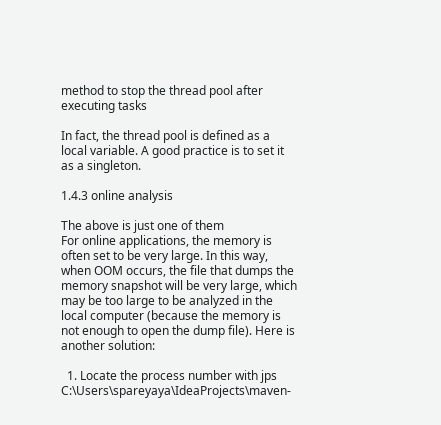method to stop the thread pool after executing tasks

In fact, the thread pool is defined as a local variable. A good practice is to set it as a singleton.

1.4.3 online analysis

The above is just one of them
For online applications, the memory is often set to be very large. In this way, when OOM occurs, the file that dumps the memory snapshot will be very large, which may be too large to be analyzed in the local computer (because the memory is not enough to open the dump file). Here is another solution:

  1. Locate the process number with jps
C:\Users\spareyaya\IdeaProjects\maven-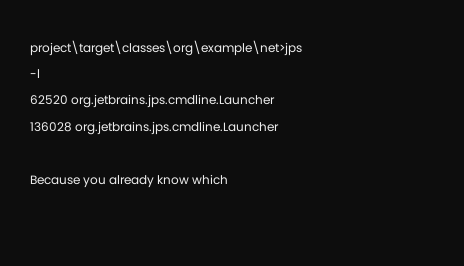project\target\classes\org\example\net>jps -l
62520 org.jetbrains.jps.cmdline.Launcher
136028 org.jetbrains.jps.cmdline.Launcher

Because you already know which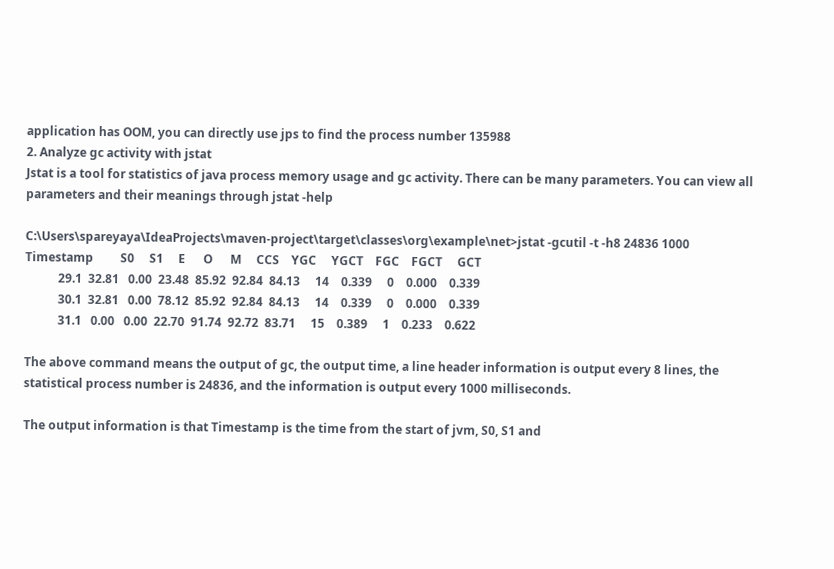application has OOM, you can directly use jps to find the process number 135988
2. Analyze gc activity with jstat
Jstat is a tool for statistics of java process memory usage and gc activity. There can be many parameters. You can view all parameters and their meanings through jstat -help

C:\Users\spareyaya\IdeaProjects\maven-project\target\classes\org\example\net>jstat -gcutil -t -h8 24836 1000
Timestamp         S0     S1     E      O      M     CCS    YGC     YGCT    FGC    FGCT     GCT
           29.1  32.81   0.00  23.48  85.92  92.84  84.13     14    0.339     0    0.000    0.339
           30.1  32.81   0.00  78.12  85.92  92.84  84.13     14    0.339     0    0.000    0.339
           31.1   0.00   0.00  22.70  91.74  92.72  83.71     15    0.389     1    0.233    0.622

The above command means the output of gc, the output time, a line header information is output every 8 lines, the statistical process number is 24836, and the information is output every 1000 milliseconds.

The output information is that Timestamp is the time from the start of jvm, S0, S1 and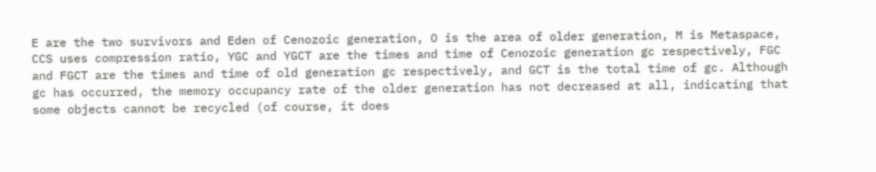E are the two survivors and Eden of Cenozoic generation, O is the area of older generation, M is Metaspace, CCS uses compression ratio, YGC and YGCT are the times and time of Cenozoic generation gc respectively, FGC and FGCT are the times and time of old generation gc respectively, and GCT is the total time of gc. Although gc has occurred, the memory occupancy rate of the older generation has not decreased at all, indicating that some objects cannot be recycled (of course, it does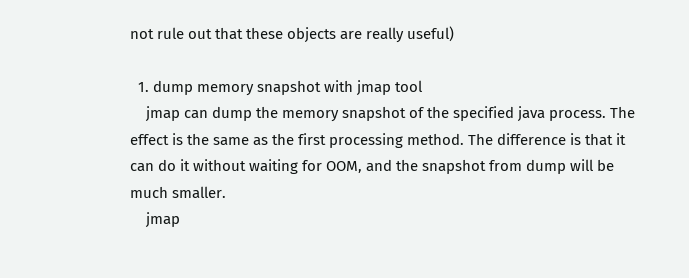not rule out that these objects are really useful)

  1. dump memory snapshot with jmap tool
    jmap can dump the memory snapshot of the specified java process. The effect is the same as the first processing method. The difference is that it can do it without waiting for OOM, and the snapshot from dump will be much smaller.
    jmap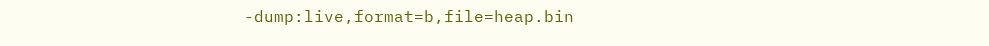-dump:live,format=b,file=heap.bin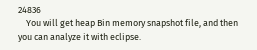24836
    You will get heap Bin memory snapshot file, and then you can analyze it with eclipse.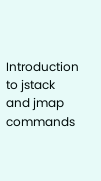Introduction to jstack and jmap commands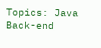Topics: Java Back-end